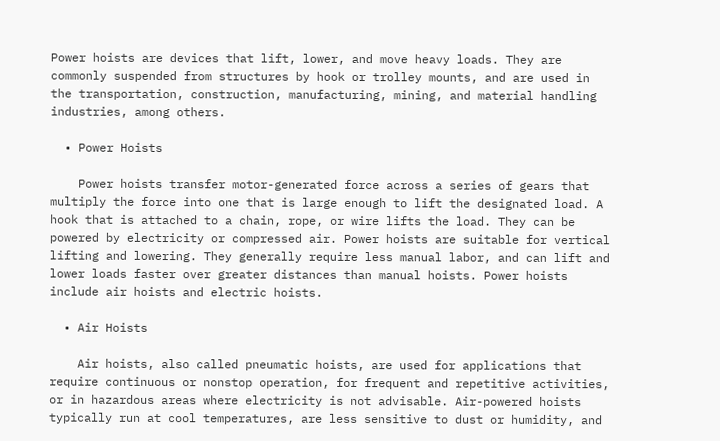Power hoists are devices that lift, lower, and move heavy loads. They are commonly suspended from structures by hook or trolley mounts, and are used in the transportation, construction, manufacturing, mining, and material handling industries, among others.

  • Power Hoists

    Power hoists transfer motor-generated force across a series of gears that multiply the force into one that is large enough to lift the designated load. A hook that is attached to a chain, rope, or wire lifts the load. They can be powered by electricity or compressed air. Power hoists are suitable for vertical lifting and lowering. They generally require less manual labor, and can lift and lower loads faster over greater distances than manual hoists. Power hoists include air hoists and electric hoists.

  • Air Hoists

    Air hoists, also called pneumatic hoists, are used for applications that require continuous or nonstop operation, for frequent and repetitive activities, or in hazardous areas where electricity is not advisable. Air-powered hoists typically run at cool temperatures, are less sensitive to dust or humidity, and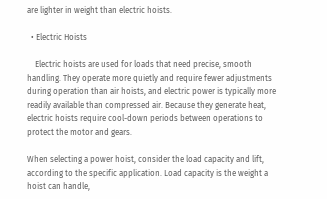are lighter in weight than electric hoists.

  • Electric Hoists

    Electric hoists are used for loads that need precise, smooth handling. They operate more quietly and require fewer adjustments during operation than air hoists, and electric power is typically more readily available than compressed air. Because they generate heat, electric hoists require cool-down periods between operations to protect the motor and gears.

When selecting a power hoist, consider the load capacity and lift, according to the specific application. Load capacity is the weight a hoist can handle,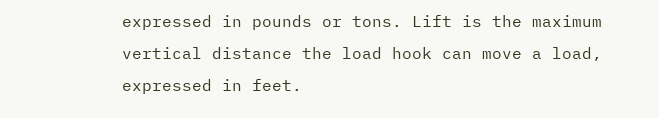expressed in pounds or tons. Lift is the maximum vertical distance the load hook can move a load, expressed in feet.